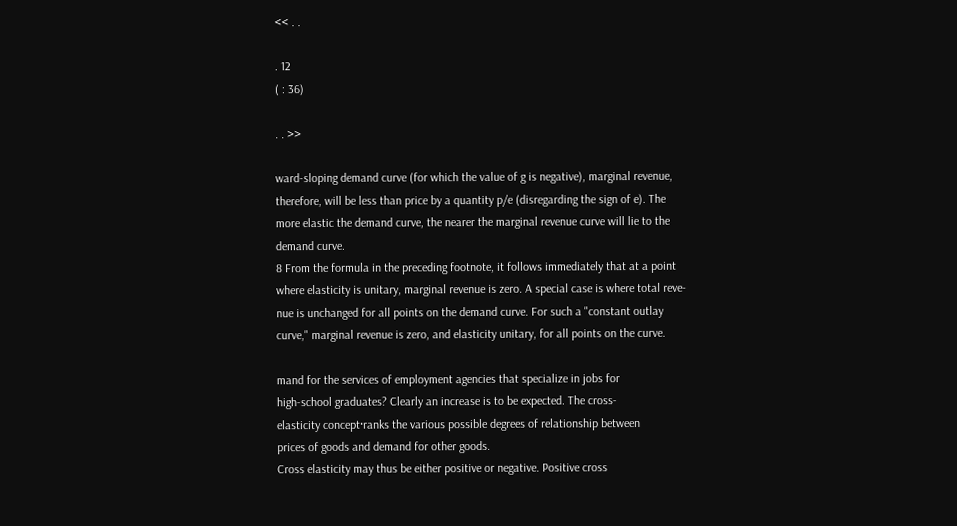<< . .

. 12
( : 36)

. . >>

ward-sloping demand curve (for which the value of g is negative), marginal revenue,
therefore, will be less than price by a quantity p/e (disregarding the sign of e). The
more elastic the demand curve, the nearer the marginal revenue curve will lie to the
demand curve.
8 From the formula in the preceding footnote, it follows immediately that at a point
where elasticity is unitary, marginal revenue is zero. A special case is where total reve-
nue is unchanged for all points on the demand curve. For such a "constant outlay
curve," marginal revenue is zero, and elasticity unitary, for all points on the curve.

mand for the services of employment agencies that specialize in jobs for
high-school graduates? Clearly an increase is to be expected. The cross-
elasticity concept·ranks the various possible degrees of relationship between
prices of goods and demand for other goods.
Cross elasticity may thus be either positive or negative. Positive cross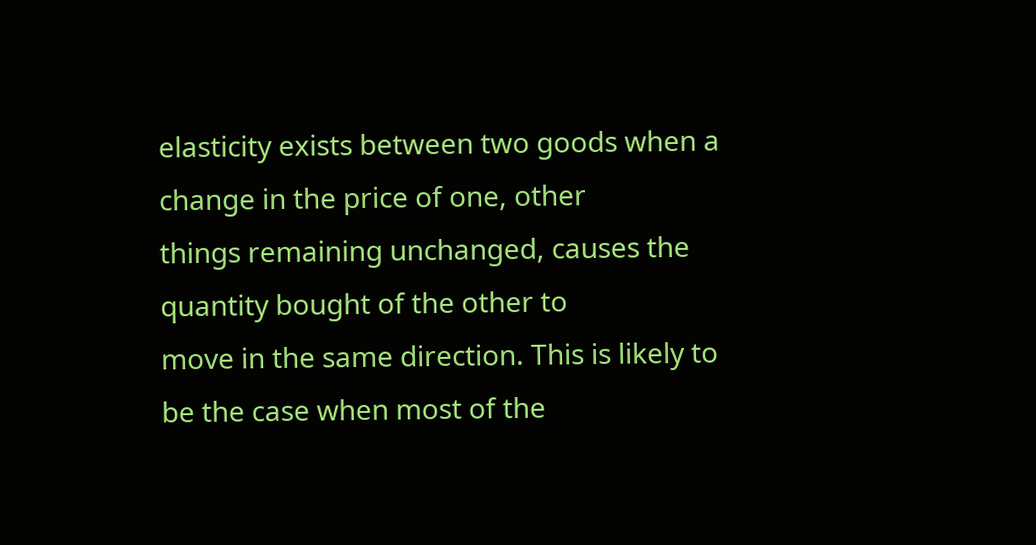elasticity exists between two goods when a change in the price of one, other
things remaining unchanged, causes the quantity bought of the other to
move in the same direction. This is likely to be the case when most of the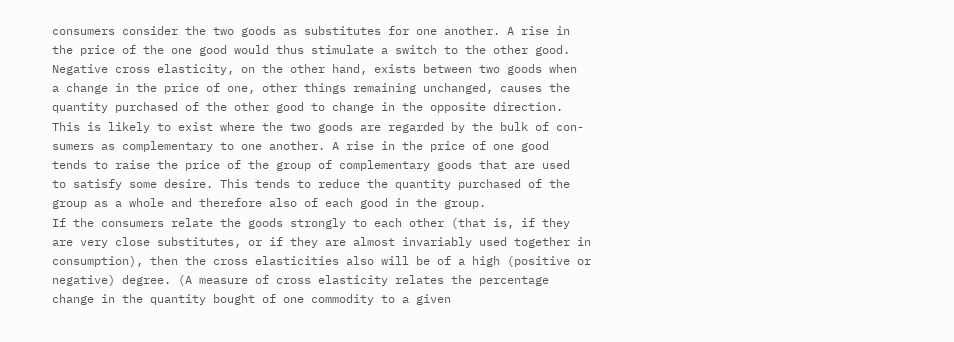consumers consider the two goods as substitutes for one another. A rise in
the price of the one good would thus stimulate a switch to the other good.
Negative cross elasticity, on the other hand, exists between two goods when
a change in the price of one, other things remaining unchanged, causes the
quantity purchased of the other good to change in the opposite direction.
This is likely to exist where the two goods are regarded by the bulk of con-
sumers as complementary to one another. A rise in the price of one good
tends to raise the price of the group of complementary goods that are used
to satisfy some desire. This tends to reduce the quantity purchased of the
group as a whole and therefore also of each good in the group.
If the consumers relate the goods strongly to each other (that is, if they
are very close substitutes, or if they are almost invariably used together in
consumption), then the cross elasticities also will be of a high (positive or
negative) degree. (A measure of cross elasticity relates the percentage
change in the quantity bought of one commodity to a given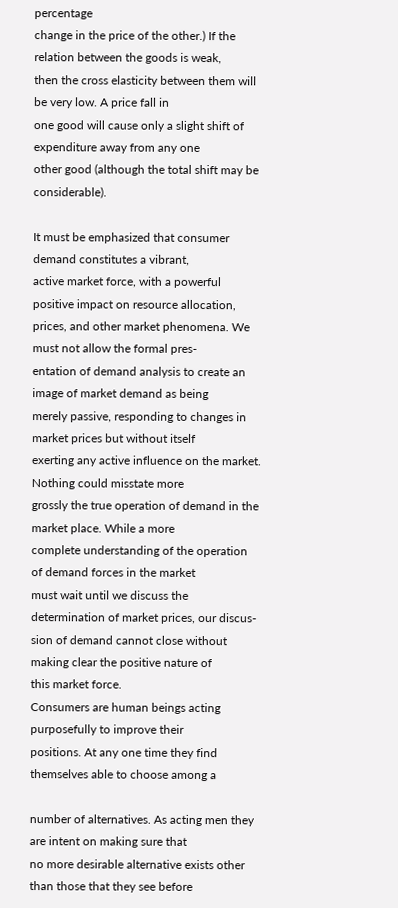percentage
change in the price of the other.) If the relation between the goods is weak,
then the cross elasticity between them will be very low. A price fall in
one good will cause only a slight shift of expenditure away from any one
other good (although the total shift may be considerable).

It must be emphasized that consumer demand constitutes a vibrant,
active market force, with a powerful positive impact on resource allocation,
prices, and other market phenomena. We must not allow the formal pres-
entation of demand analysis to create an image of market demand as being
merely passive, responding to changes in market prices but without itself
exerting any active influence on the market. Nothing could misstate more
grossly the true operation of demand in the market place. While a more
complete understanding of the operation of demand forces in the market
must wait until we discuss the determination of market prices, our discus-
sion of demand cannot close without making clear the positive nature of
this market force.
Consumers are human beings acting purposefully to improve their
positions. At any one time they find themselves able to choose among a

number of alternatives. As acting men they are intent on making sure that
no more desirable alternative exists other than those that they see before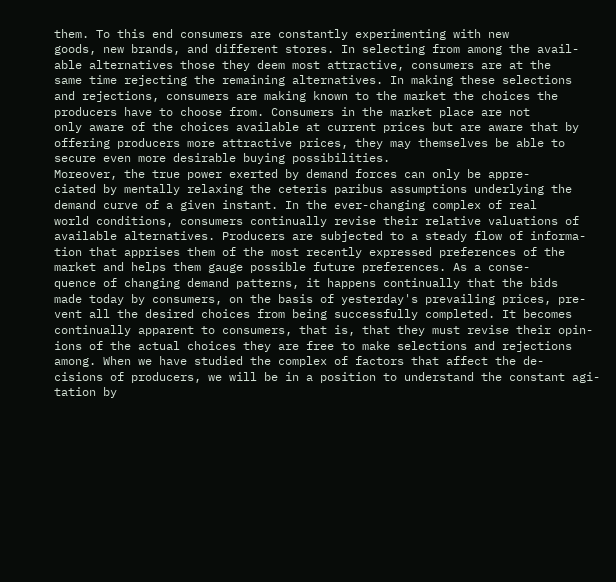them. To this end consumers are constantly experimenting with new
goods, new brands, and different stores. In selecting from among the avail-
able alternatives those they deem most attractive, consumers are at the
same time rejecting the remaining alternatives. In making these selections
and rejections, consumers are making known to the market the choices the
producers have to choose from. Consumers in the market place are not
only aware of the choices available at current prices but are aware that by
offering producers more attractive prices, they may themselves be able to
secure even more desirable buying possibilities.
Moreover, the true power exerted by demand forces can only be appre-
ciated by mentally relaxing the ceteris paribus assumptions underlying the
demand curve of a given instant. In the ever-changing complex of real
world conditions, consumers continually revise their relative valuations of
available alternatives. Producers are subjected to a steady flow of informa-
tion that apprises them of the most recently expressed preferences of the
market and helps them gauge possible future preferences. As a conse-
quence of changing demand patterns, it happens continually that the bids
made today by consumers, on the basis of yesterday's prevailing prices, pre-
vent all the desired choices from being successfully completed. It becomes
continually apparent to consumers, that is, that they must revise their opin-
ions of the actual choices they are free to make selections and rejections
among. When we have studied the complex of factors that affect the de-
cisions of producers, we will be in a position to understand the constant agi-
tation by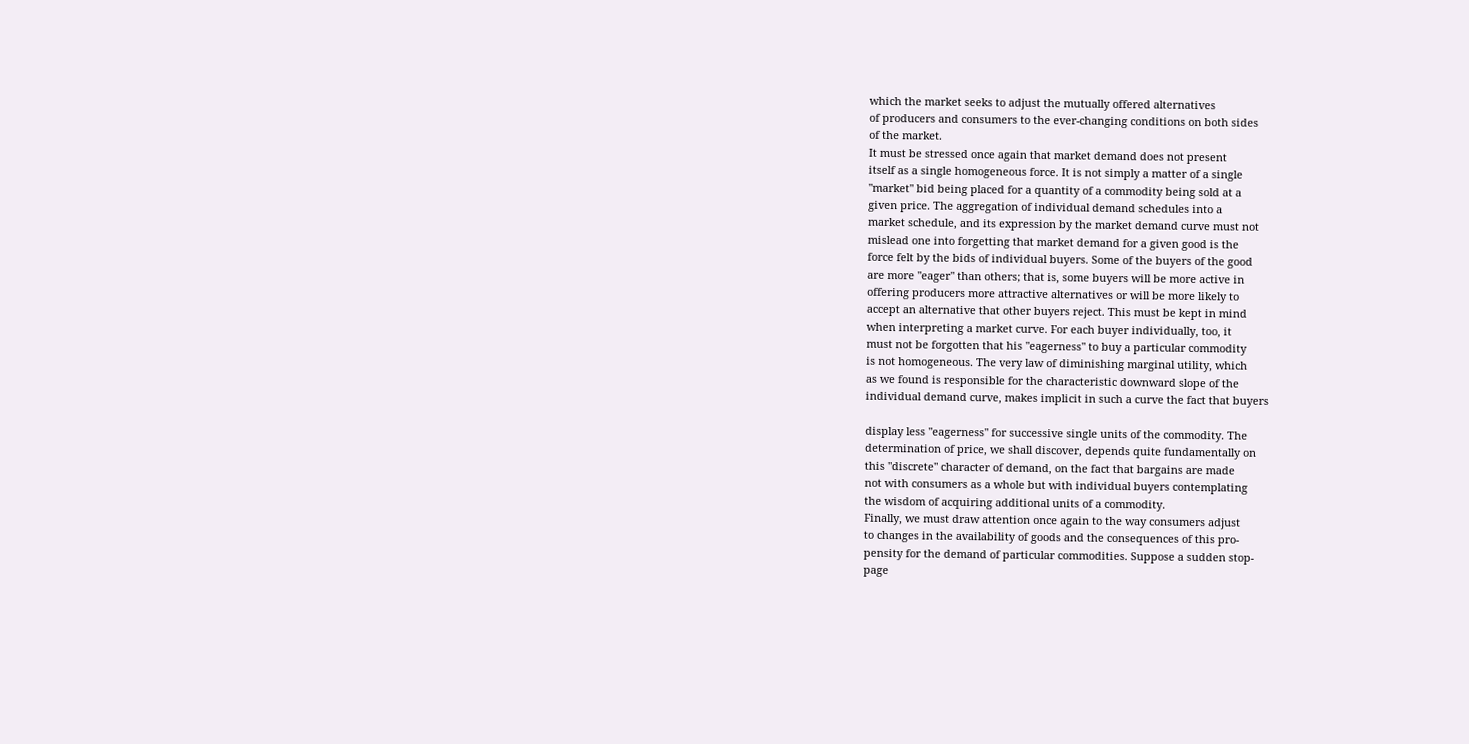which the market seeks to adjust the mutually offered alternatives
of producers and consumers to the ever-changing conditions on both sides
of the market.
It must be stressed once again that market demand does not present
itself as a single homogeneous force. It is not simply a matter of a single
"market" bid being placed for a quantity of a commodity being sold at a
given price. The aggregation of individual demand schedules into a
market schedule, and its expression by the market demand curve must not
mislead one into forgetting that market demand for a given good is the
force felt by the bids of individual buyers. Some of the buyers of the good
are more "eager" than others; that is, some buyers will be more active in
offering producers more attractive alternatives or will be more likely to
accept an alternative that other buyers reject. This must be kept in mind
when interpreting a market curve. For each buyer individually, too, it
must not be forgotten that his "eagerness" to buy a particular commodity
is not homogeneous. The very law of diminishing marginal utility, which
as we found is responsible for the characteristic downward slope of the
individual demand curve, makes implicit in such a curve the fact that buyers

display less "eagerness" for successive single units of the commodity. The
determination of price, we shall discover, depends quite fundamentally on
this "discrete" character of demand, on the fact that bargains are made
not with consumers as a whole but with individual buyers contemplating
the wisdom of acquiring additional units of a commodity.
Finally, we must draw attention once again to the way consumers adjust
to changes in the availability of goods and the consequences of this pro-
pensity for the demand of particular commodities. Suppose a sudden stop-
page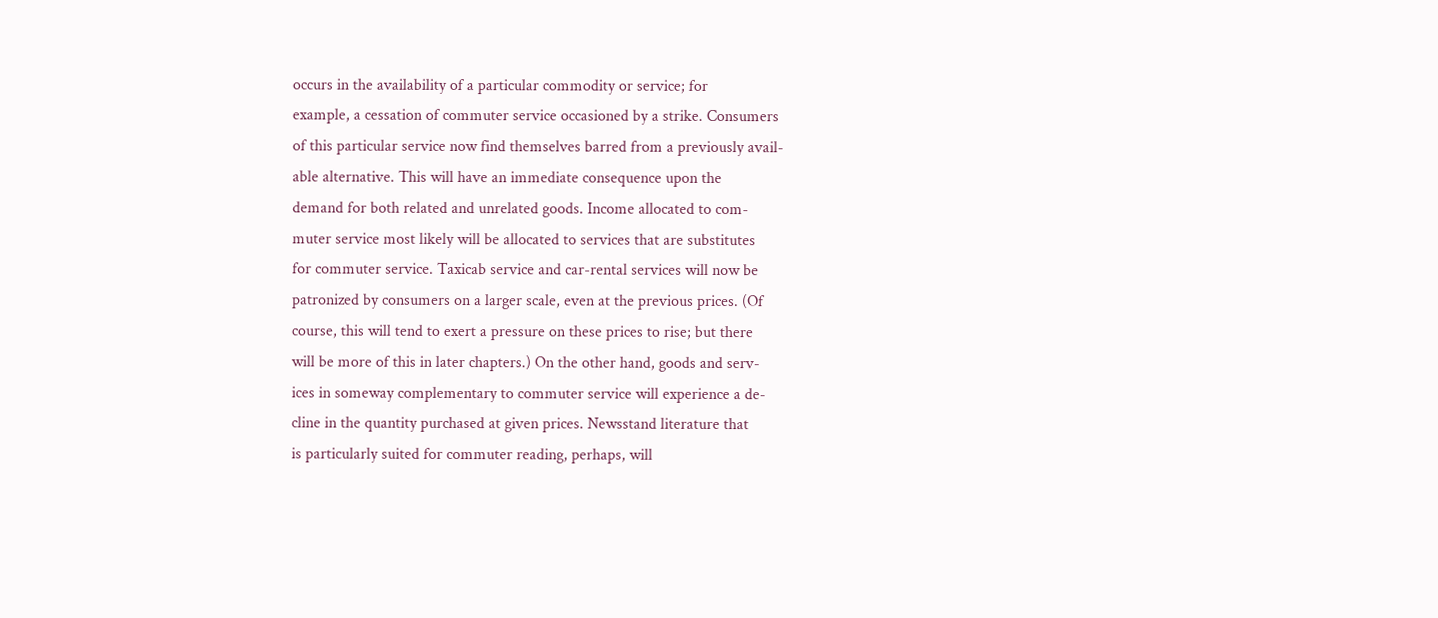occurs in the availability of a particular commodity or service; for
example, a cessation of commuter service occasioned by a strike. Consumers
of this particular service now find themselves barred from a previously avail-
able alternative. This will have an immediate consequence upon the
demand for both related and unrelated goods. Income allocated to com-
muter service most likely will be allocated to services that are substitutes
for commuter service. Taxicab service and car-rental services will now be
patronized by consumers on a larger scale, even at the previous prices. (Of
course, this will tend to exert a pressure on these prices to rise; but there
will be more of this in later chapters.) On the other hand, goods and serv-
ices in someway complementary to commuter service will experience a de-
cline in the quantity purchased at given prices. Newsstand literature that
is particularly suited for commuter reading, perhaps, will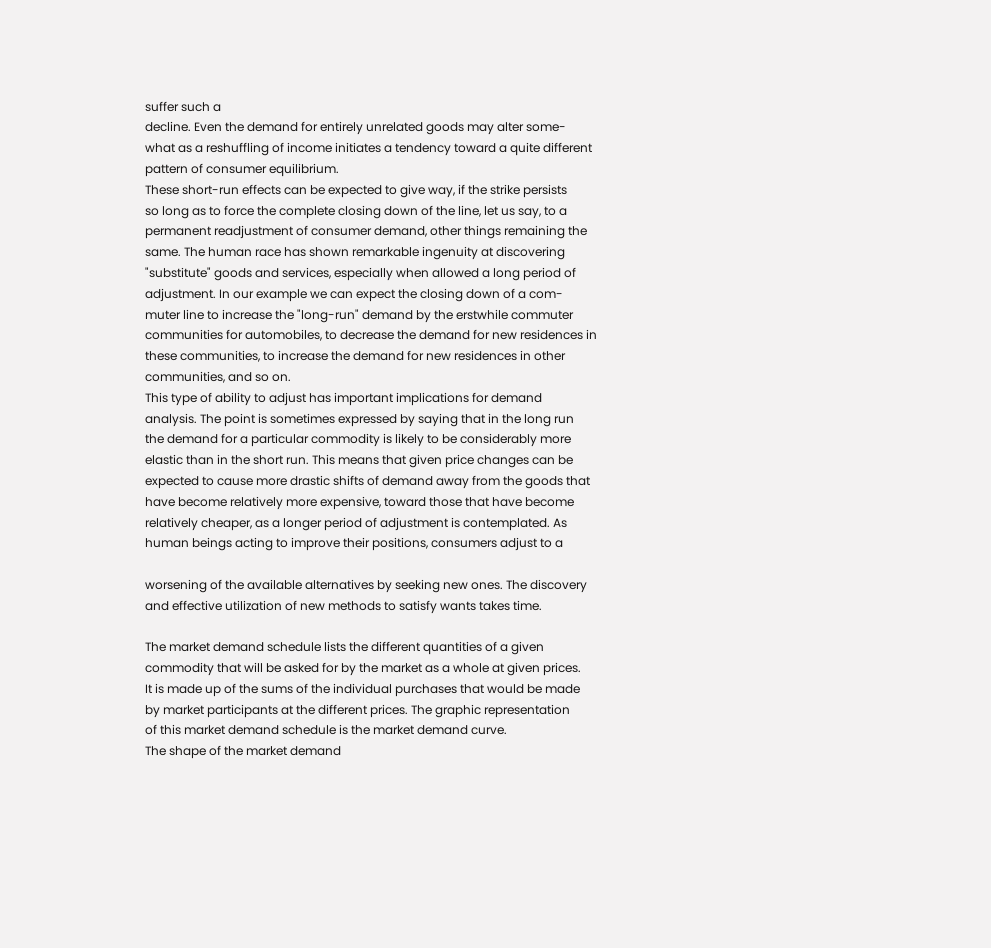suffer such a
decline. Even the demand for entirely unrelated goods may alter some-
what as a reshuffling of income initiates a tendency toward a quite different
pattern of consumer equilibrium.
These short-run effects can be expected to give way, if the strike persists
so long as to force the complete closing down of the line, let us say, to a
permanent readjustment of consumer demand, other things remaining the
same. The human race has shown remarkable ingenuity at discovering
"substitute" goods and services, especially when allowed a long period of
adjustment. In our example we can expect the closing down of a com-
muter line to increase the "long-run" demand by the erstwhile commuter
communities for automobiles, to decrease the demand for new residences in
these communities, to increase the demand for new residences in other
communities, and so on.
This type of ability to adjust has important implications for demand
analysis. The point is sometimes expressed by saying that in the long run
the demand for a particular commodity is likely to be considerably more
elastic than in the short run. This means that given price changes can be
expected to cause more drastic shifts of demand away from the goods that
have become relatively more expensive, toward those that have become
relatively cheaper, as a longer period of adjustment is contemplated. As
human beings acting to improve their positions, consumers adjust to a

worsening of the available alternatives by seeking new ones. The discovery
and effective utilization of new methods to satisfy wants takes time.

The market demand schedule lists the different quantities of a given
commodity that will be asked for by the market as a whole at given prices.
It is made up of the sums of the individual purchases that would be made
by market participants at the different prices. The graphic representation
of this market demand schedule is the market demand curve.
The shape of the market demand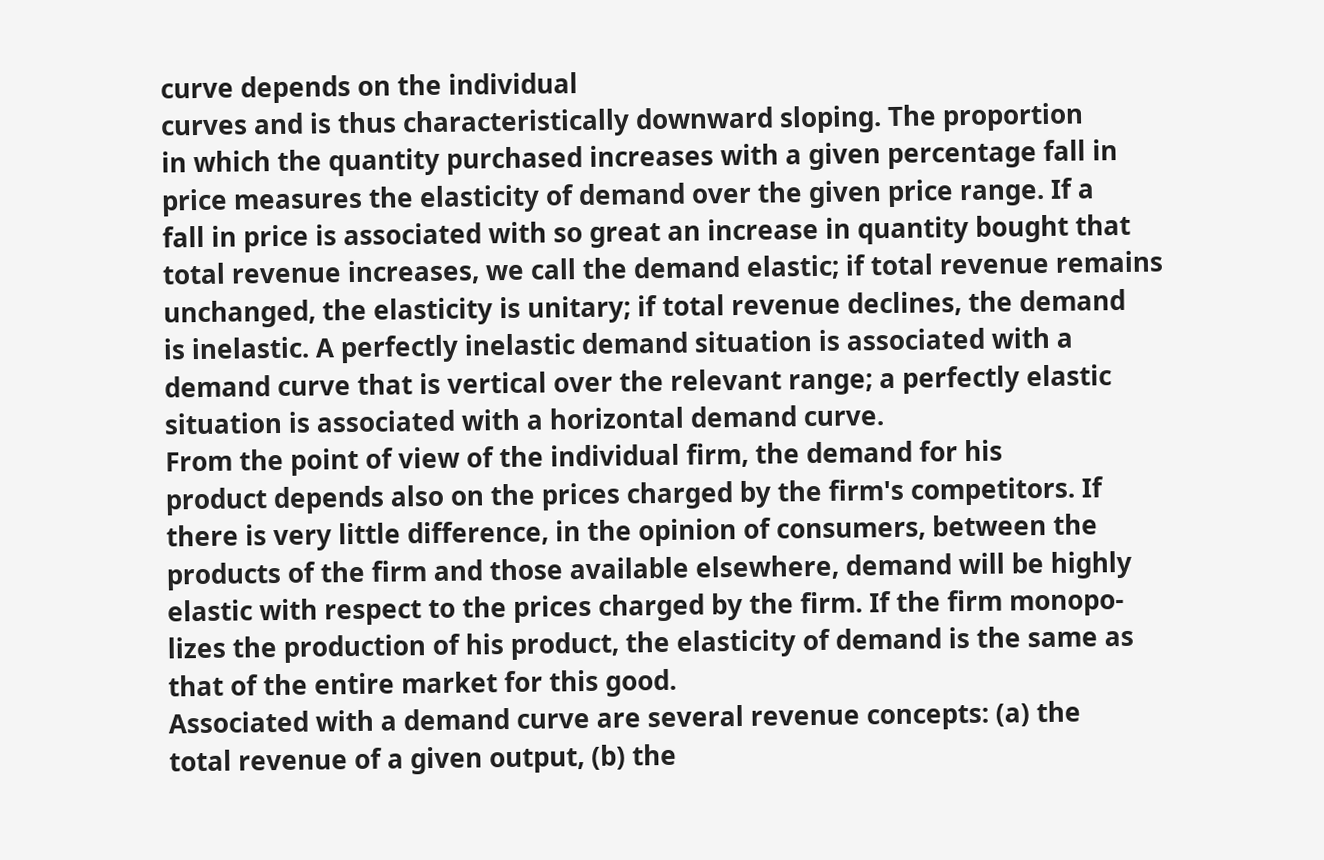curve depends on the individual
curves and is thus characteristically downward sloping. The proportion
in which the quantity purchased increases with a given percentage fall in
price measures the elasticity of demand over the given price range. If a
fall in price is associated with so great an increase in quantity bought that
total revenue increases, we call the demand elastic; if total revenue remains
unchanged, the elasticity is unitary; if total revenue declines, the demand
is inelastic. A perfectly inelastic demand situation is associated with a
demand curve that is vertical over the relevant range; a perfectly elastic
situation is associated with a horizontal demand curve.
From the point of view of the individual firm, the demand for his
product depends also on the prices charged by the firm's competitors. If
there is very little difference, in the opinion of consumers, between the
products of the firm and those available elsewhere, demand will be highly
elastic with respect to the prices charged by the firm. If the firm monopo-
lizes the production of his product, the elasticity of demand is the same as
that of the entire market for this good.
Associated with a demand curve are several revenue concepts: (a) the
total revenue of a given output, (b) the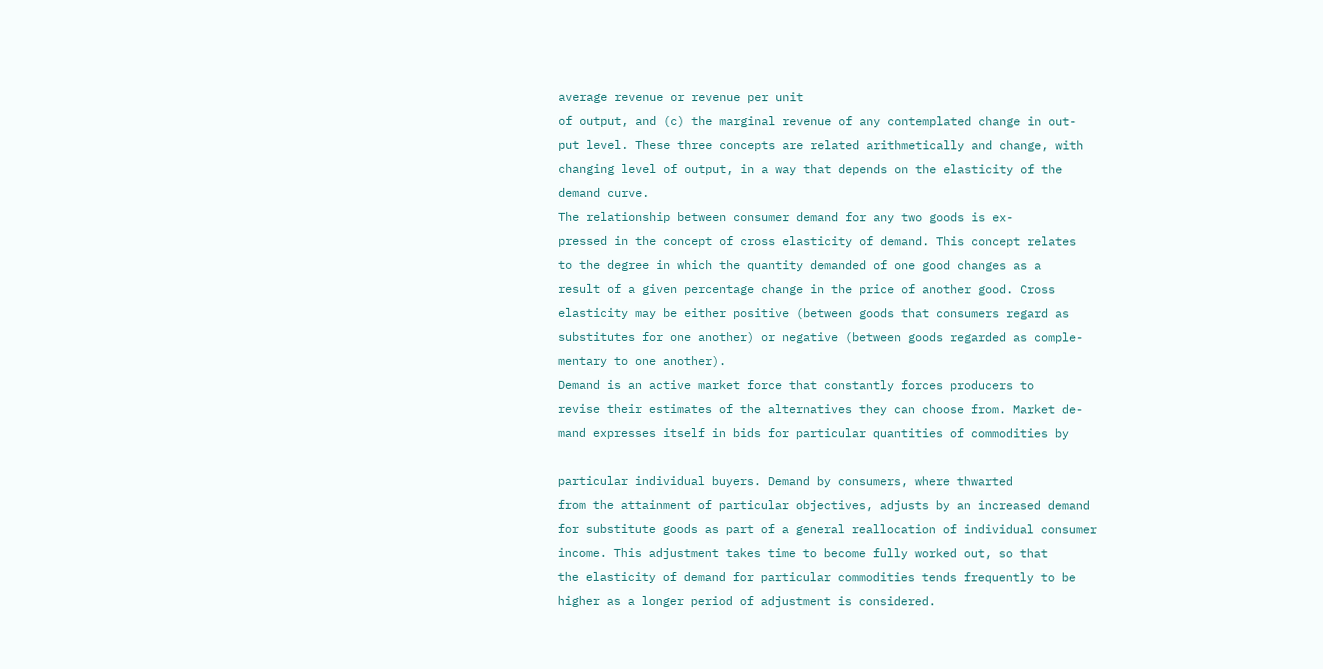average revenue or revenue per unit
of output, and (c) the marginal revenue of any contemplated change in out-
put level. These three concepts are related arithmetically and change, with
changing level of output, in a way that depends on the elasticity of the
demand curve.
The relationship between consumer demand for any two goods is ex-
pressed in the concept of cross elasticity of demand. This concept relates
to the degree in which the quantity demanded of one good changes as a
result of a given percentage change in the price of another good. Cross
elasticity may be either positive (between goods that consumers regard as
substitutes for one another) or negative (between goods regarded as comple-
mentary to one another).
Demand is an active market force that constantly forces producers to
revise their estimates of the alternatives they can choose from. Market de-
mand expresses itself in bids for particular quantities of commodities by

particular individual buyers. Demand by consumers, where thwarted
from the attainment of particular objectives, adjusts by an increased demand
for substitute goods as part of a general reallocation of individual consumer
income. This adjustment takes time to become fully worked out, so that
the elasticity of demand for particular commodities tends frequently to be
higher as a longer period of adjustment is considered.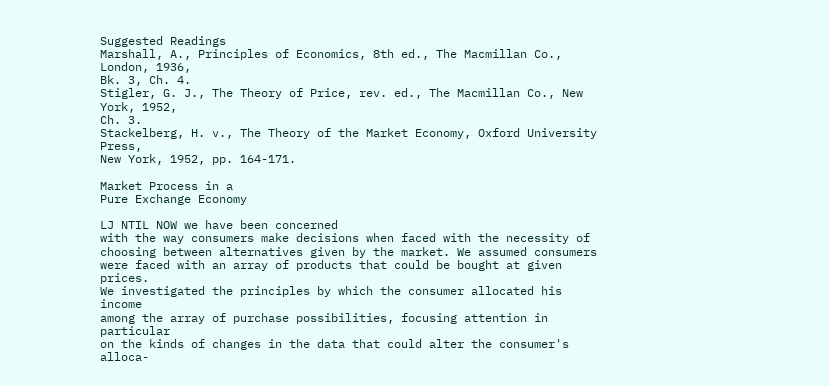Suggested Readings
Marshall, A., Principles of Economics, 8th ed., The Macmillan Co., London, 1936,
Bk. 3, Ch. 4.
Stigler, G. J., The Theory of Price, rev. ed., The Macmillan Co., New York, 1952,
Ch. 3.
Stackelberg, H. v., The Theory of the Market Economy, Oxford University Press,
New York, 1952, pp. 164-171.

Market Process in a
Pure Exchange Economy

LJ NTIL NOW we have been concerned
with the way consumers make decisions when faced with the necessity of
choosing between alternatives given by the market. We assumed consumers
were faced with an array of products that could be bought at given prices.
We investigated the principles by which the consumer allocated his income
among the array of purchase possibilities, focusing attention in particular
on the kinds of changes in the data that could alter the consumer's alloca-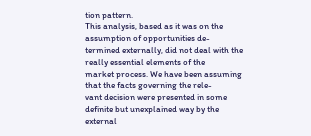tion pattern.
This analysis, based as it was on the assumption of opportunities de-
termined externally, did not deal with the really essential elements of the
market process. We have been assuming that the facts governing the rele-
vant decision were presented in some definite but unexplained way by the
external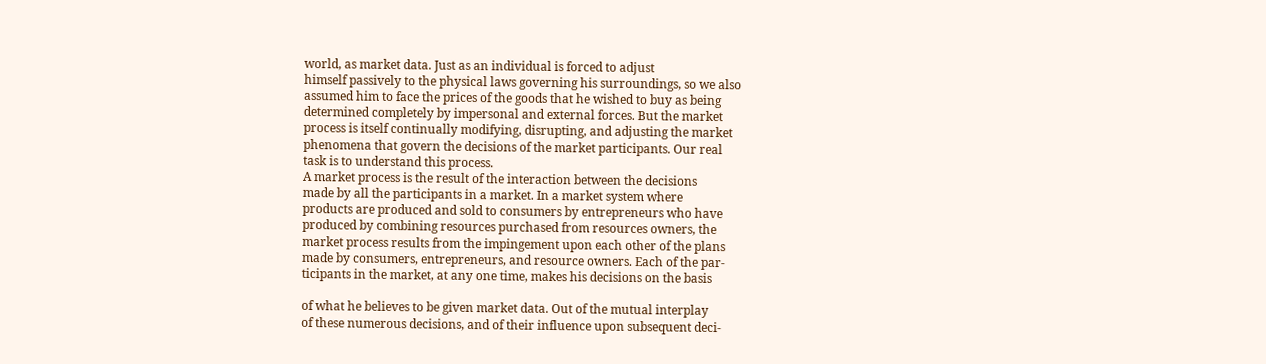world, as market data. Just as an individual is forced to adjust
himself passively to the physical laws governing his surroundings, so we also
assumed him to face the prices of the goods that he wished to buy as being
determined completely by impersonal and external forces. But the market
process is itself continually modifying, disrupting, and adjusting the market
phenomena that govern the decisions of the market participants. Our real
task is to understand this process.
A market process is the result of the interaction between the decisions
made by all the participants in a market. In a market system where
products are produced and sold to consumers by entrepreneurs who have
produced by combining resources purchased from resources owners, the
market process results from the impingement upon each other of the plans
made by consumers, entrepreneurs, and resource owners. Each of the par-
ticipants in the market, at any one time, makes his decisions on the basis

of what he believes to be given market data. Out of the mutual interplay
of these numerous decisions, and of their influence upon subsequent deci-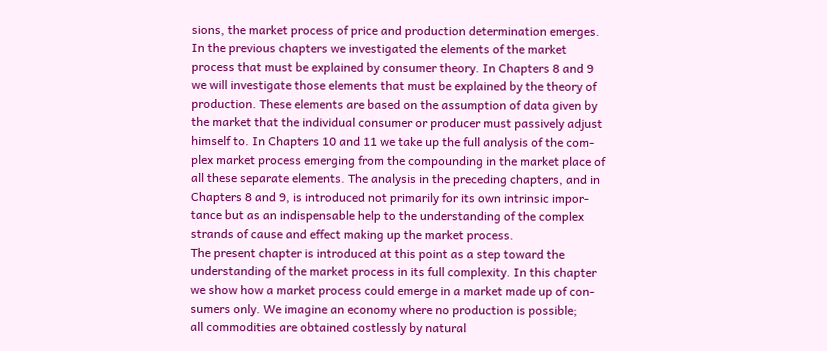sions, the market process of price and production determination emerges.
In the previous chapters we investigated the elements of the market
process that must be explained by consumer theory. In Chapters 8 and 9
we will investigate those elements that must be explained by the theory of
production. These elements are based on the assumption of data given by
the market that the individual consumer or producer must passively adjust
himself to. In Chapters 10 and 11 we take up the full analysis of the com-
plex market process emerging from the compounding in the market place of
all these separate elements. The analysis in the preceding chapters, and in
Chapters 8 and 9, is introduced not primarily for its own intrinsic impor-
tance but as an indispensable help to the understanding of the complex
strands of cause and effect making up the market process.
The present chapter is introduced at this point as a step toward the
understanding of the market process in its full complexity. In this chapter
we show how a market process could emerge in a market made up of con-
sumers only. We imagine an economy where no production is possible;
all commodities are obtained costlessly by natural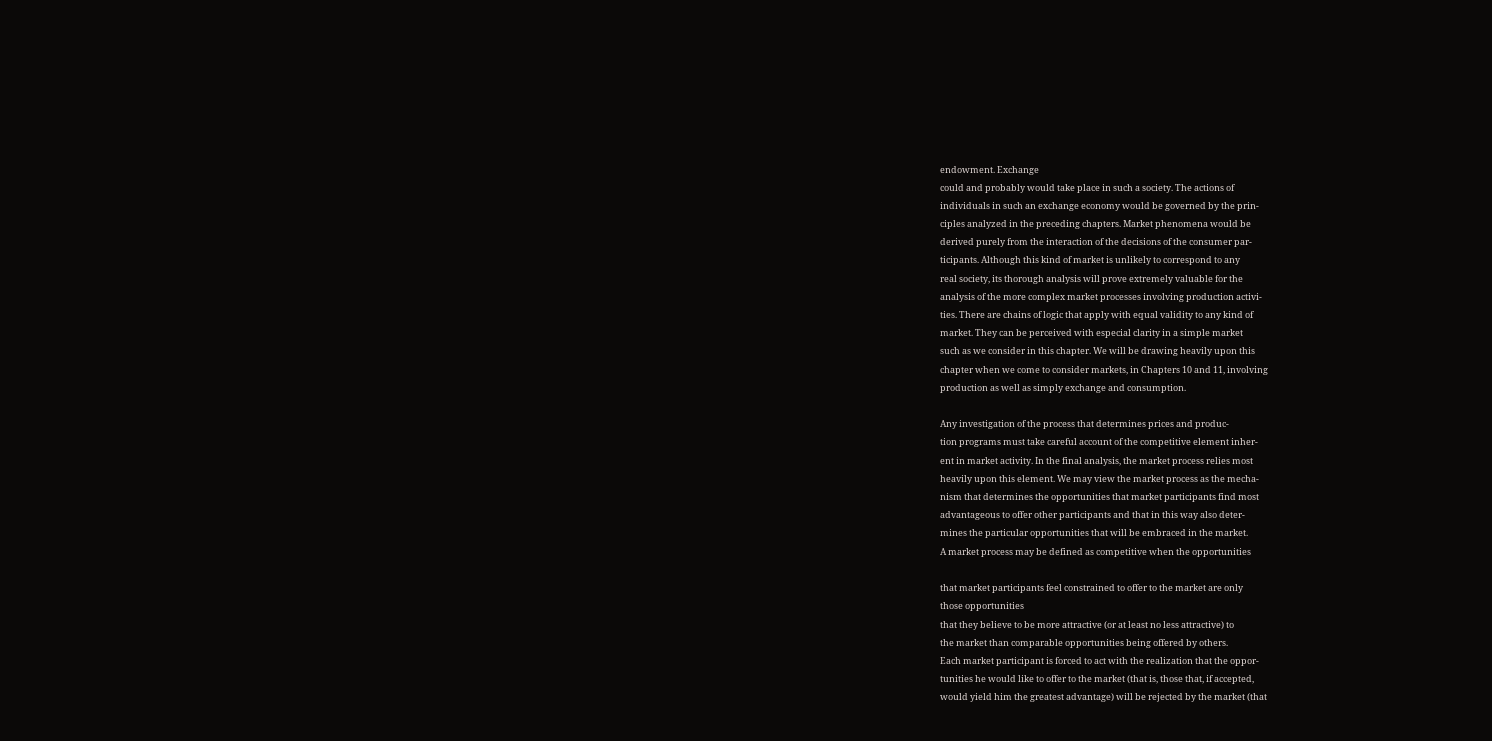endowment. Exchange
could and probably would take place in such a society. The actions of
individuals in such an exchange economy would be governed by the prin-
ciples analyzed in the preceding chapters. Market phenomena would be
derived purely from the interaction of the decisions of the consumer par-
ticipants. Although this kind of market is unlikely to correspond to any
real society, its thorough analysis will prove extremely valuable for the
analysis of the more complex market processes involving production activi-
ties. There are chains of logic that apply with equal validity to any kind of
market. They can be perceived with especial clarity in a simple market
such as we consider in this chapter. We will be drawing heavily upon this
chapter when we come to consider markets, in Chapters 10 and 11, involving
production as well as simply exchange and consumption.

Any investigation of the process that determines prices and produc-
tion programs must take careful account of the competitive element inher-
ent in market activity. In the final analysis, the market process relies most
heavily upon this element. We may view the market process as the mecha-
nism that determines the opportunities that market participants find most
advantageous to offer other participants and that in this way also deter-
mines the particular opportunities that will be embraced in the market.
A market process may be defined as competitive when the opportunities

that market participants feel constrained to offer to the market are only
those opportunities
that they believe to be more attractive (or at least no less attractive) to
the market than comparable opportunities being offered by others.
Each market participant is forced to act with the realization that the oppor-
tunities he would like to offer to the market (that is, those that, if accepted,
would yield him the greatest advantage) will be rejected by the market (that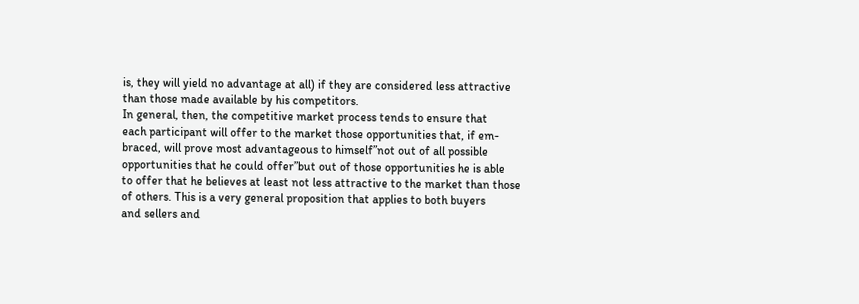is, they will yield no advantage at all) if they are considered less attractive
than those made available by his competitors.
In general, then, the competitive market process tends to ensure that
each participant will offer to the market those opportunities that, if em-
braced, will prove most advantageous to himself”not out of all possible
opportunities that he could offer”but out of those opportunities he is able
to offer that he believes at least not less attractive to the market than those
of others. This is a very general proposition that applies to both buyers
and sellers and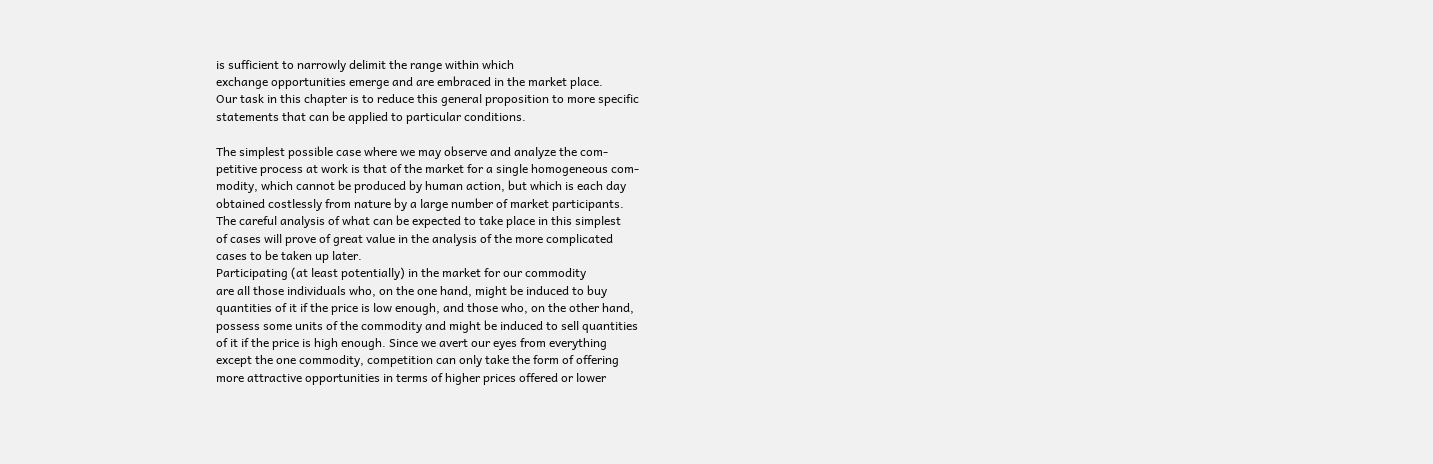is sufficient to narrowly delimit the range within which
exchange opportunities emerge and are embraced in the market place.
Our task in this chapter is to reduce this general proposition to more specific
statements that can be applied to particular conditions.

The simplest possible case where we may observe and analyze the com-
petitive process at work is that of the market for a single homogeneous com-
modity, which cannot be produced by human action, but which is each day
obtained costlessly from nature by a large number of market participants.
The careful analysis of what can be expected to take place in this simplest
of cases will prove of great value in the analysis of the more complicated
cases to be taken up later.
Participating (at least potentially) in the market for our commodity
are all those individuals who, on the one hand, might be induced to buy
quantities of it if the price is low enough, and those who, on the other hand,
possess some units of the commodity and might be induced to sell quantities
of it if the price is high enough. Since we avert our eyes from everything
except the one commodity, competition can only take the form of offering
more attractive opportunities in terms of higher prices offered or lower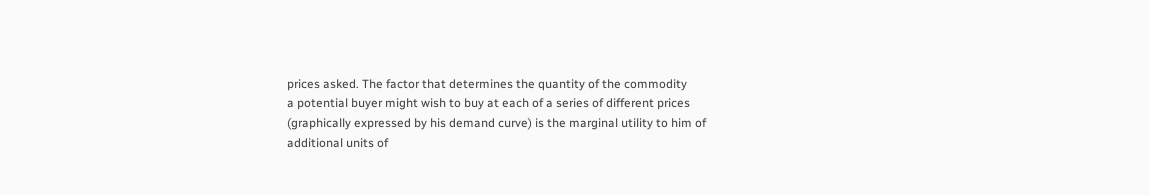prices asked. The factor that determines the quantity of the commodity
a potential buyer might wish to buy at each of a series of different prices
(graphically expressed by his demand curve) is the marginal utility to him of
additional units of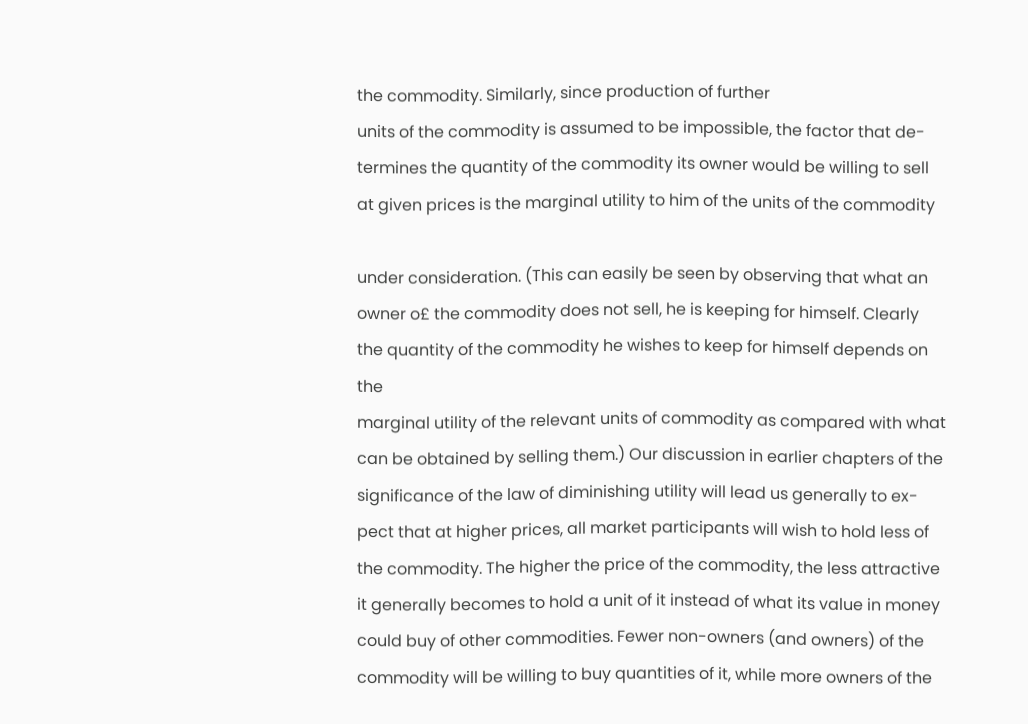the commodity. Similarly, since production of further
units of the commodity is assumed to be impossible, the factor that de-
termines the quantity of the commodity its owner would be willing to sell
at given prices is the marginal utility to him of the units of the commodity

under consideration. (This can easily be seen by observing that what an
owner o£ the commodity does not sell, he is keeping for himself. Clearly
the quantity of the commodity he wishes to keep for himself depends on the
marginal utility of the relevant units of commodity as compared with what
can be obtained by selling them.) Our discussion in earlier chapters of the
significance of the law of diminishing utility will lead us generally to ex-
pect that at higher prices, all market participants will wish to hold less of
the commodity. The higher the price of the commodity, the less attractive
it generally becomes to hold a unit of it instead of what its value in money
could buy of other commodities. Fewer non-owners (and owners) of the
commodity will be willing to buy quantities of it, while more owners of the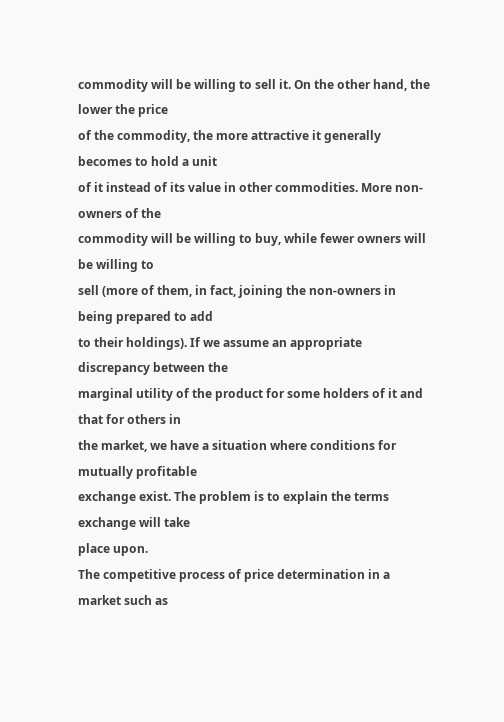commodity will be willing to sell it. On the other hand, the lower the price
of the commodity, the more attractive it generally becomes to hold a unit
of it instead of its value in other commodities. More non-owners of the
commodity will be willing to buy, while fewer owners will be willing to
sell (more of them, in fact, joining the non-owners in being prepared to add
to their holdings). If we assume an appropriate discrepancy between the
marginal utility of the product for some holders of it and that for others in
the market, we have a situation where conditions for mutually profitable
exchange exist. The problem is to explain the terms exchange will take
place upon.
The competitive process of price determination in a market such as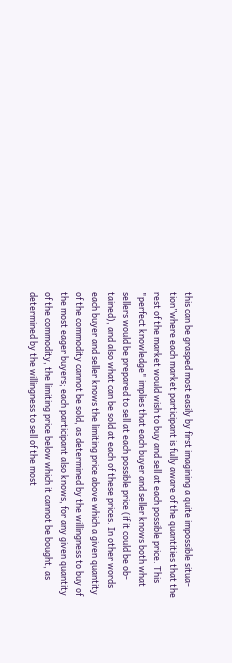this can be grasped most easily by first imagining a quite impossible situa-
tion”where each market participant is fully aware of the quantities that the
rest of the market would wish to buy and sell at each possible price. This
"perfect knowledge" implies that each buyer and seller knows both what
sellers would be prepared to sell at each possible price (if it could be ob-
tained), and also what can be sold at each of these prices. In other words
each buyer and seller knows the limiting price above which a given quantity
of the commodity cannot be sold, as determined by the willingness to buy of
the most eager buyers; each participant also knows, for any given quantity
of the commodity, the limiting price below which it cannot be bought, as
determined by the willingness to sell of the most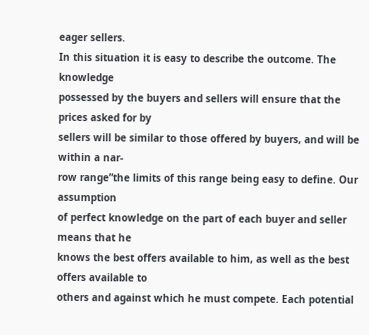eager sellers.
In this situation it is easy to describe the outcome. The knowledge
possessed by the buyers and sellers will ensure that the prices asked for by
sellers will be similar to those offered by buyers, and will be within a nar-
row range”the limits of this range being easy to define. Our assumption
of perfect knowledge on the part of each buyer and seller means that he
knows the best offers available to him, as well as the best offers available to
others and against which he must compete. Each potential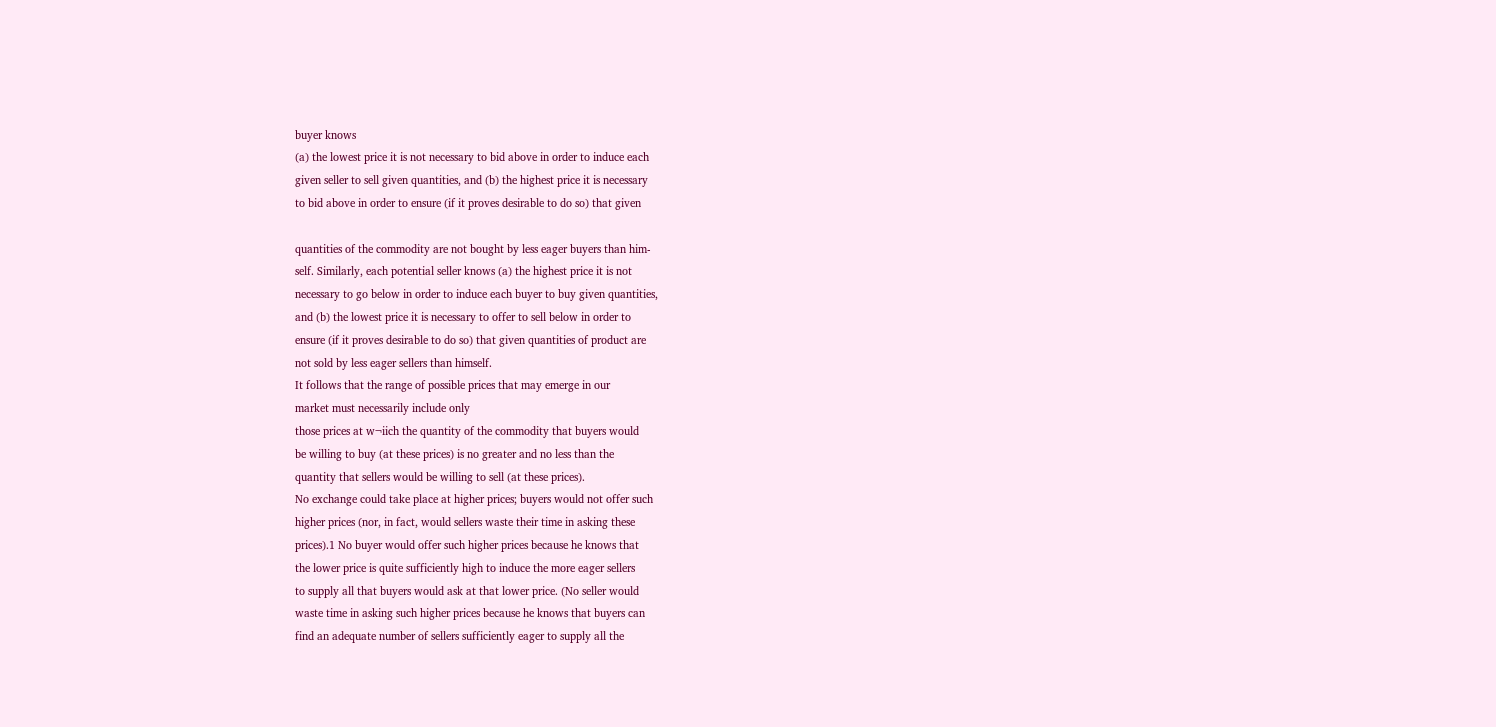buyer knows
(a) the lowest price it is not necessary to bid above in order to induce each
given seller to sell given quantities, and (b) the highest price it is necessary
to bid above in order to ensure (if it proves desirable to do so) that given

quantities of the commodity are not bought by less eager buyers than him-
self. Similarly, each potential seller knows (a) the highest price it is not
necessary to go below in order to induce each buyer to buy given quantities,
and (b) the lowest price it is necessary to offer to sell below in order to
ensure (if it proves desirable to do so) that given quantities of product are
not sold by less eager sellers than himself.
It follows that the range of possible prices that may emerge in our
market must necessarily include only
those prices at w¬iich the quantity of the commodity that buyers would
be willing to buy (at these prices) is no greater and no less than the
quantity that sellers would be willing to sell (at these prices).
No exchange could take place at higher prices; buyers would not offer such
higher prices (nor, in fact, would sellers waste their time in asking these
prices).1 No buyer would offer such higher prices because he knows that
the lower price is quite sufficiently high to induce the more eager sellers
to supply all that buyers would ask at that lower price. (No seller would
waste time in asking such higher prices because he knows that buyers can
find an adequate number of sellers sufficiently eager to supply all the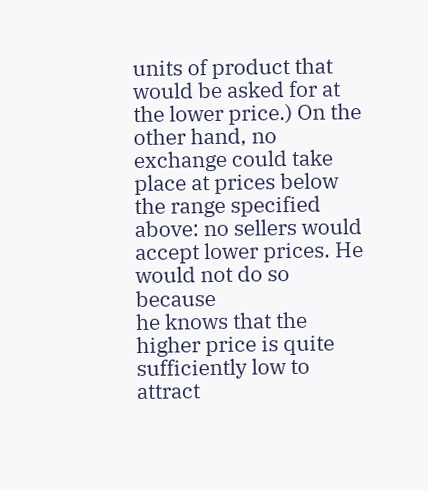units of product that would be asked for at the lower price.) On the
other hand, no exchange could take place at prices below the range specified
above: no sellers would accept lower prices. He would not do so because
he knows that the higher price is quite sufficiently low to attract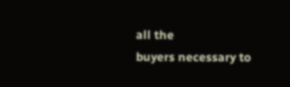all the
buyers necessary to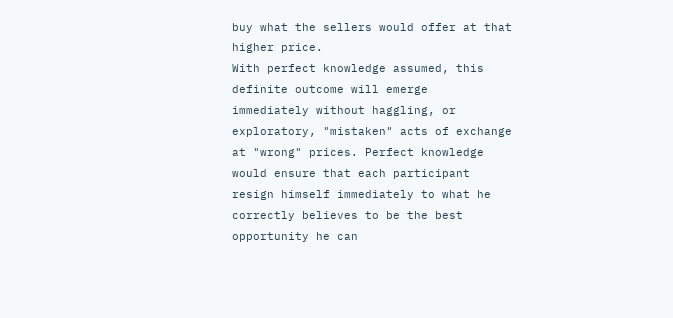buy what the sellers would offer at that higher price.
With perfect knowledge assumed, this definite outcome will emerge
immediately without haggling, or exploratory, "mistaken" acts of exchange
at "wrong" prices. Perfect knowledge would ensure that each participant
resign himself immediately to what he correctly believes to be the best
opportunity he can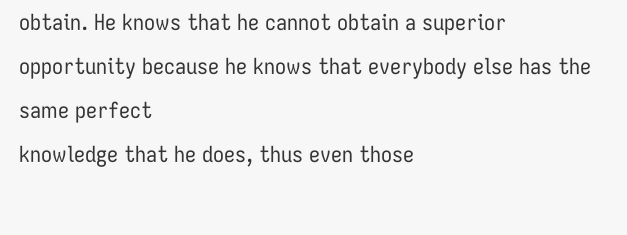obtain. He knows that he cannot obtain a superior
opportunity because he knows that everybody else has the same perfect
knowledge that he does, thus even those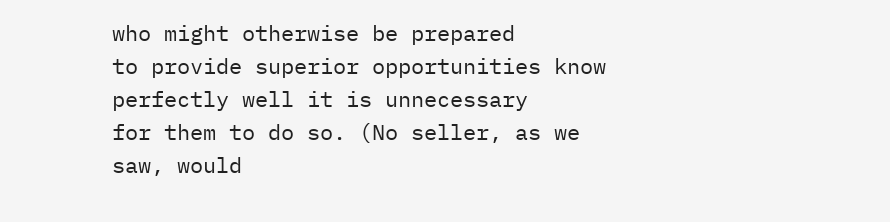who might otherwise be prepared
to provide superior opportunities know perfectly well it is unnecessary
for them to do so. (No seller, as we saw, would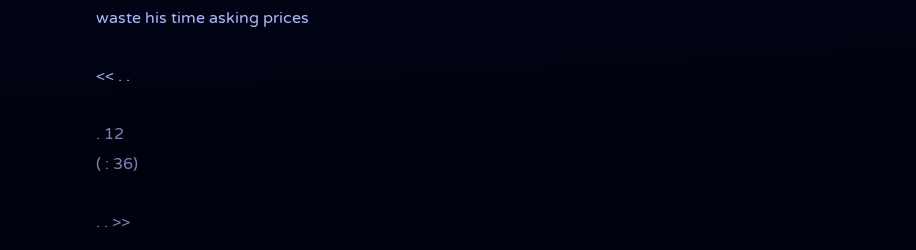waste his time asking prices

<< . .

. 12
( : 36)

. . >>